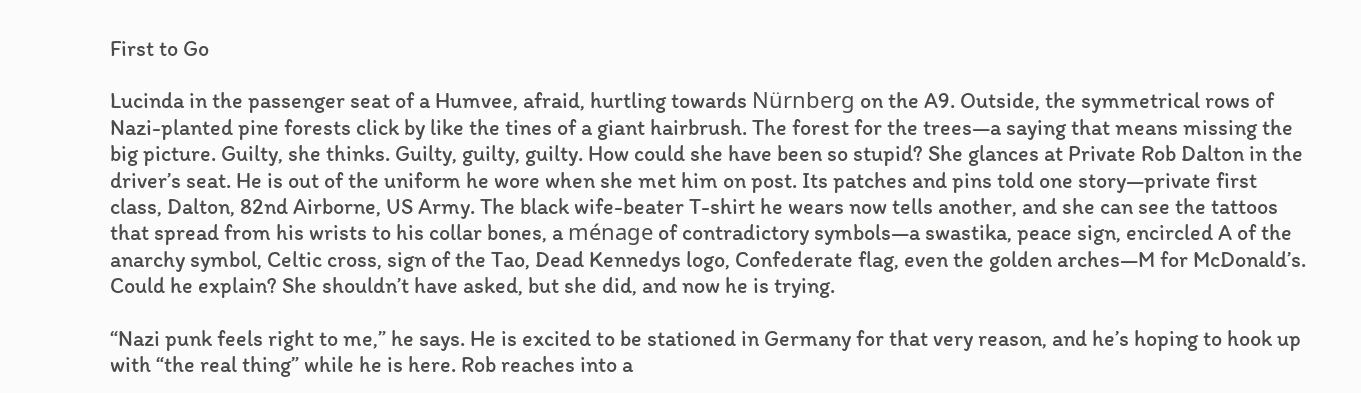First to Go

Lucinda in the passenger seat of a Humvee, afraid, hurtling towards Nürnberg on the A9. Outside, the symmetrical rows of Nazi-planted pine forests click by like the tines of a giant hairbrush. The forest for the trees—a saying that means missing the big picture. Guilty, she thinks. Guilty, guilty, guilty. How could she have been so stupid? She glances at Private Rob Dalton in the driver’s seat. He is out of the uniform he wore when she met him on post. Its patches and pins told one story—private first class, Dalton, 82nd Airborne, US Army. The black wife-beater T-shirt he wears now tells another, and she can see the tattoos that spread from his wrists to his collar bones, a ménage of contradictory symbols—a swastika, peace sign, encircled A of the anarchy symbol, Celtic cross, sign of the Tao, Dead Kennedys logo, Confederate flag, even the golden arches—M for McDonald’s. Could he explain? She shouldn’t have asked, but she did, and now he is trying.

“Nazi punk feels right to me,” he says. He is excited to be stationed in Germany for that very reason, and he’s hoping to hook up with “the real thing” while he is here. Rob reaches into a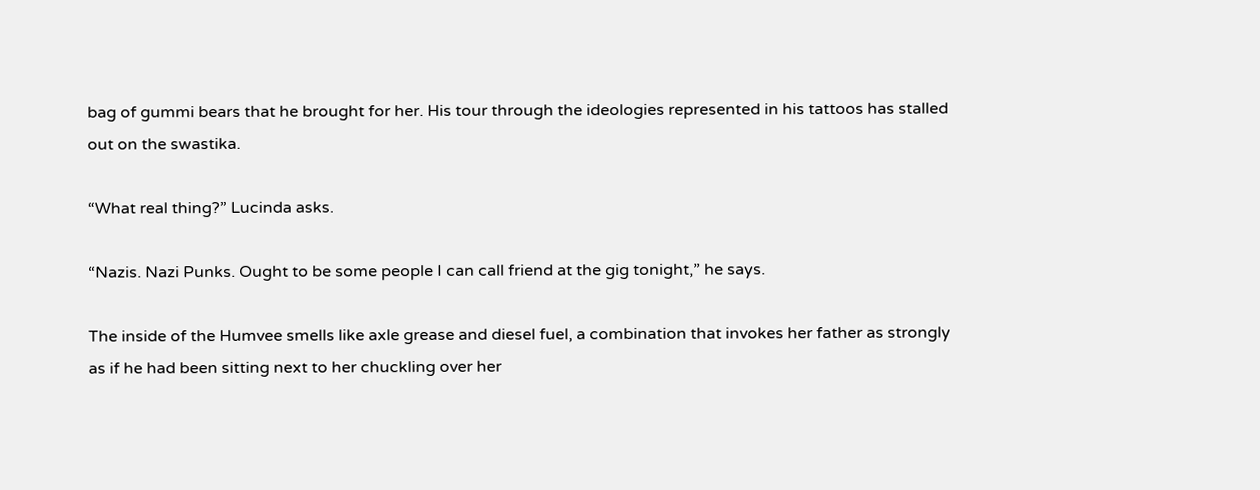bag of gummi bears that he brought for her. His tour through the ideologies represented in his tattoos has stalled out on the swastika.

“What real thing?” Lucinda asks.

“Nazis. Nazi Punks. Ought to be some people I can call friend at the gig tonight,” he says.

The inside of the Humvee smells like axle grease and diesel fuel, a combination that invokes her father as strongly as if he had been sitting next to her chuckling over her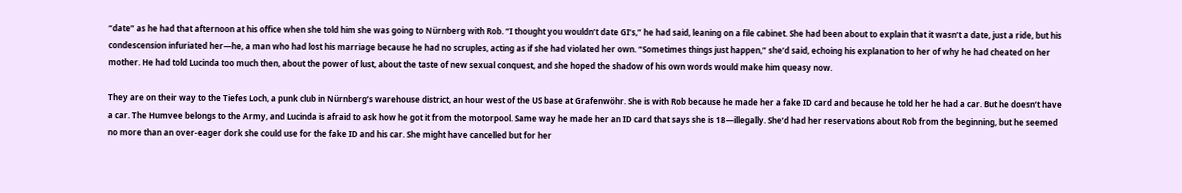“date” as he had that afternoon at his office when she told him she was going to Nürnberg with Rob. “I thought you wouldn’t date GI’s,” he had said, leaning on a file cabinet. She had been about to explain that it wasn’t a date, just a ride, but his condescension infuriated her—he, a man who had lost his marriage because he had no scruples, acting as if she had violated her own. “Sometimes things just happen,” she’d said, echoing his explanation to her of why he had cheated on her mother. He had told Lucinda too much then, about the power of lust, about the taste of new sexual conquest, and she hoped the shadow of his own words would make him queasy now.

They are on their way to the Tiefes Loch, a punk club in Nürnberg’s warehouse district, an hour west of the US base at Grafenwöhr. She is with Rob because he made her a fake ID card and because he told her he had a car. But he doesn’t have a car. The Humvee belongs to the Army, and Lucinda is afraid to ask how he got it from the motorpool. Same way he made her an ID card that says she is 18—illegally. She’d had her reservations about Rob from the beginning, but he seemed no more than an over-eager dork she could use for the fake ID and his car. She might have cancelled but for her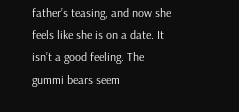father’s teasing, and now she feels like she is on a date. It isn’t a good feeling. The gummi bears seem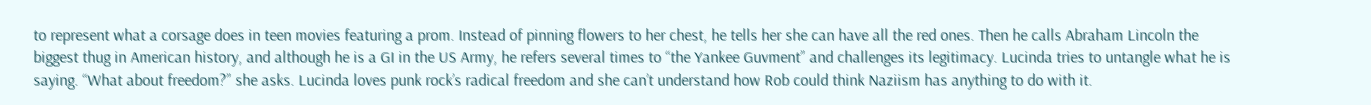to represent what a corsage does in teen movies featuring a prom. Instead of pinning flowers to her chest, he tells her she can have all the red ones. Then he calls Abraham Lincoln the biggest thug in American history, and although he is a GI in the US Army, he refers several times to “the Yankee Guvment” and challenges its legitimacy. Lucinda tries to untangle what he is saying. “What about freedom?” she asks. Lucinda loves punk rock’s radical freedom and she can’t understand how Rob could think Naziism has anything to do with it.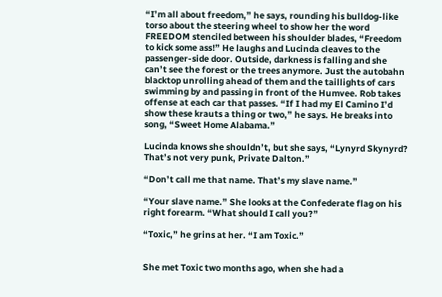“I’m all about freedom,” he says, rounding his bulldog-like torso about the steering wheel to show her the word FREEDOM stenciled between his shoulder blades, “Freedom to kick some ass!” He laughs and Lucinda cleaves to the passenger-side door. Outside, darkness is falling and she can’t see the forest or the trees anymore. Just the autobahn blacktop unrolling ahead of them and the taillights of cars swimming by and passing in front of the Humvee. Rob takes offense at each car that passes. “If I had my El Camino I’d show these krauts a thing or two,” he says. He breaks into song, “Sweet Home Alabama.”

Lucinda knows she shouldn’t, but she says, “Lynyrd Skynyrd? That’s not very punk, Private Dalton.”

“Don’t call me that name. That’s my slave name.”

“Your slave name.” She looks at the Confederate flag on his right forearm. “What should I call you?”

“Toxic,” he grins at her. “I am Toxic.”


She met Toxic two months ago, when she had a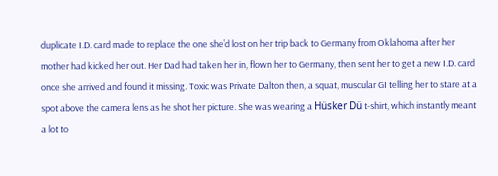duplicate I.D. card made to replace the one she’d lost on her trip back to Germany from Oklahoma after her mother had kicked her out. Her Dad had taken her in, flown her to Germany, then sent her to get a new I.D. card once she arrived and found it missing. Toxic was Private Dalton then, a squat, muscular GI telling her to stare at a spot above the camera lens as he shot her picture. She was wearing a Hüsker Dü t-shirt, which instantly meant a lot to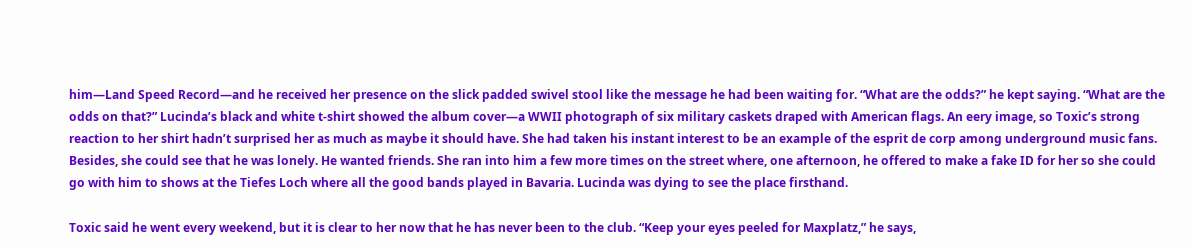him—Land Speed Record—and he received her presence on the slick padded swivel stool like the message he had been waiting for. “What are the odds?” he kept saying. “What are the odds on that?” Lucinda’s black and white t-shirt showed the album cover—a WWII photograph of six military caskets draped with American flags. An eery image, so Toxic’s strong reaction to her shirt hadn’t surprised her as much as maybe it should have. She had taken his instant interest to be an example of the esprit de corp among underground music fans. Besides, she could see that he was lonely. He wanted friends. She ran into him a few more times on the street where, one afternoon, he offered to make a fake ID for her so she could go with him to shows at the Tiefes Loch where all the good bands played in Bavaria. Lucinda was dying to see the place firsthand.

Toxic said he went every weekend, but it is clear to her now that he has never been to the club. “Keep your eyes peeled for Maxplatz,” he says,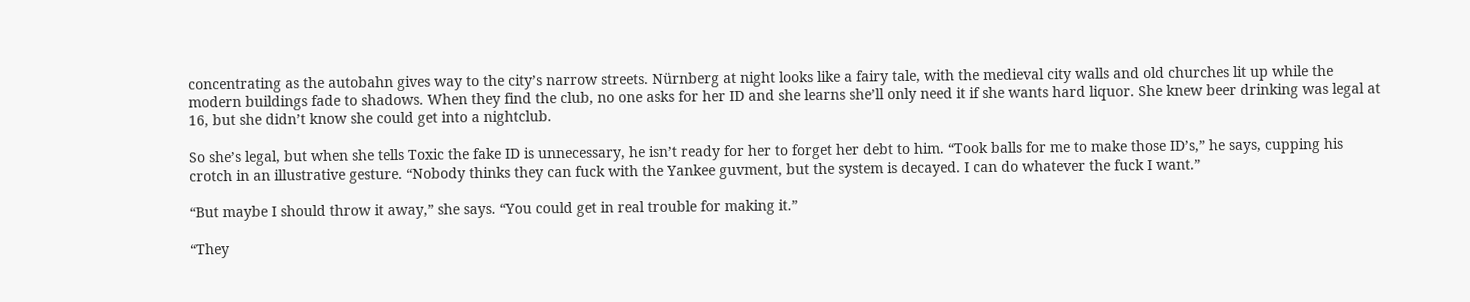concentrating as the autobahn gives way to the city’s narrow streets. Nürnberg at night looks like a fairy tale, with the medieval city walls and old churches lit up while the modern buildings fade to shadows. When they find the club, no one asks for her ID and she learns she’ll only need it if she wants hard liquor. She knew beer drinking was legal at 16, but she didn’t know she could get into a nightclub.

So she’s legal, but when she tells Toxic the fake ID is unnecessary, he isn’t ready for her to forget her debt to him. “Took balls for me to make those ID’s,” he says, cupping his crotch in an illustrative gesture. “Nobody thinks they can fuck with the Yankee guvment, but the system is decayed. I can do whatever the fuck I want.”

“But maybe I should throw it away,” she says. “You could get in real trouble for making it.”

“They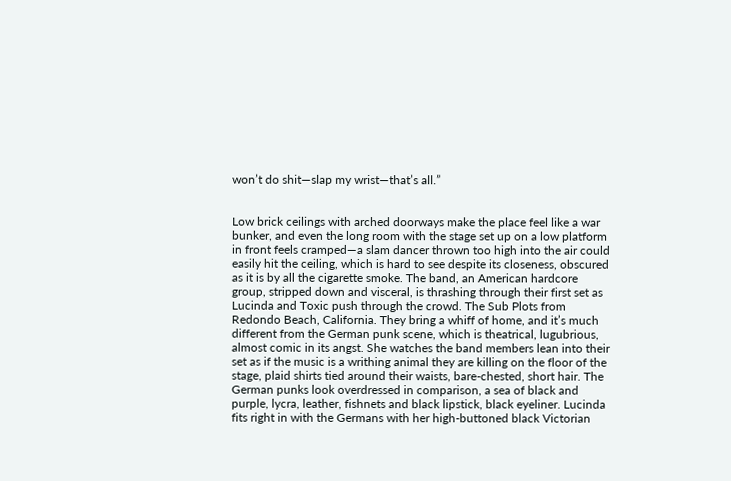won’t do shit—slap my wrist—that’s all.”


Low brick ceilings with arched doorways make the place feel like a war bunker, and even the long room with the stage set up on a low platform in front feels cramped—a slam dancer thrown too high into the air could easily hit the ceiling, which is hard to see despite its closeness, obscured as it is by all the cigarette smoke. The band, an American hardcore group, stripped down and visceral, is thrashing through their first set as Lucinda and Toxic push through the crowd. The Sub Plots from Redondo Beach, California. They bring a whiff of home, and it’s much different from the German punk scene, which is theatrical, lugubrious, almost comic in its angst. She watches the band members lean into their set as if the music is a writhing animal they are killing on the floor of the stage, plaid shirts tied around their waists, bare-chested, short hair. The German punks look overdressed in comparison, a sea of black and purple, lycra, leather, fishnets and black lipstick, black eyeliner. Lucinda fits right in with the Germans with her high-buttoned black Victorian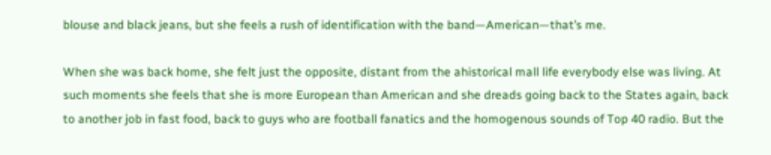blouse and black jeans, but she feels a rush of identification with the band—American—that’s me.

When she was back home, she felt just the opposite, distant from the ahistorical mall life everybody else was living. At such moments she feels that she is more European than American and she dreads going back to the States again, back to another job in fast food, back to guys who are football fanatics and the homogenous sounds of Top 40 radio. But the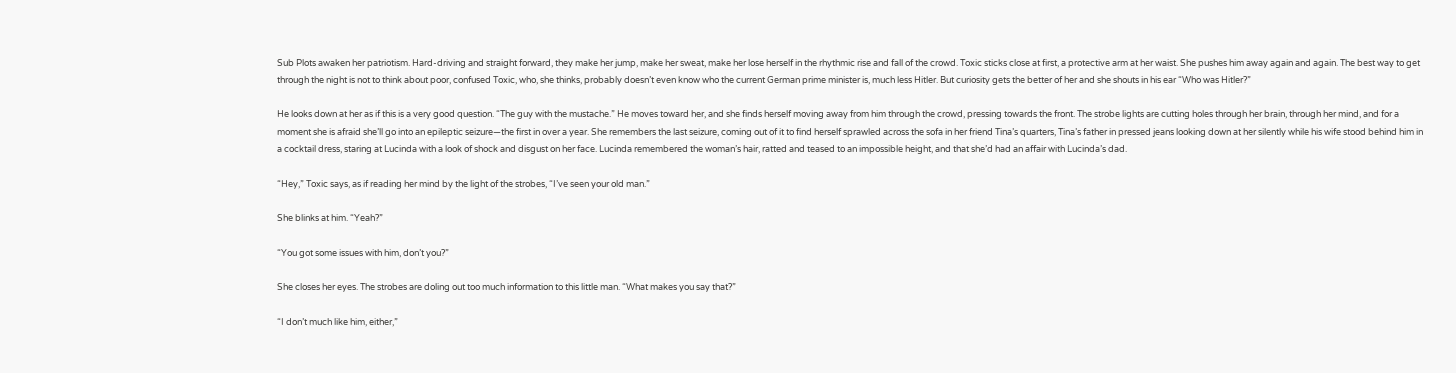Sub Plots awaken her patriotism. Hard-driving and straight forward, they make her jump, make her sweat, make her lose herself in the rhythmic rise and fall of the crowd. Toxic sticks close at first, a protective arm at her waist. She pushes him away again and again. The best way to get through the night is not to think about poor, confused Toxic, who, she thinks, probably doesn’t even know who the current German prime minister is, much less Hitler. But curiosity gets the better of her and she shouts in his ear “Who was Hitler?”

He looks down at her as if this is a very good question. “The guy with the mustache.” He moves toward her, and she finds herself moving away from him through the crowd, pressing towards the front. The strobe lights are cutting holes through her brain, through her mind, and for a moment she is afraid she’ll go into an epileptic seizure—the first in over a year. She remembers the last seizure, coming out of it to find herself sprawled across the sofa in her friend Tina’s quarters, Tina’s father in pressed jeans looking down at her silently while his wife stood behind him in a cocktail dress, staring at Lucinda with a look of shock and disgust on her face. Lucinda remembered the woman’s hair, ratted and teased to an impossible height, and that she’d had an affair with Lucinda’s dad.

“Hey,” Toxic says, as if reading her mind by the light of the strobes, “I’ve seen your old man.”

She blinks at him. “Yeah?”

“You got some issues with him, don’t you?”

She closes her eyes. The strobes are doling out too much information to this little man. “What makes you say that?”

“I don’t much like him, either,”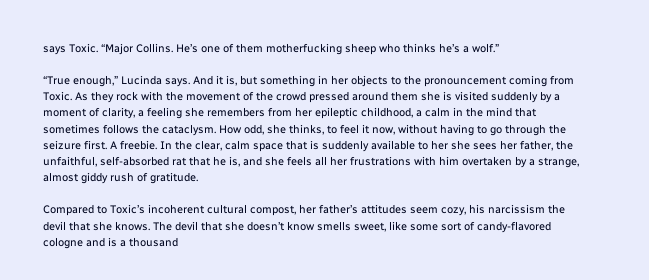says Toxic. “Major Collins. He’s one of them motherfucking sheep who thinks he’s a wolf.”

“True enough,” Lucinda says. And it is, but something in her objects to the pronouncement coming from Toxic. As they rock with the movement of the crowd pressed around them she is visited suddenly by a moment of clarity, a feeling she remembers from her epileptic childhood, a calm in the mind that sometimes follows the cataclysm. How odd, she thinks, to feel it now, without having to go through the seizure first. A freebie. In the clear, calm space that is suddenly available to her she sees her father, the unfaithful, self-absorbed rat that he is, and she feels all her frustrations with him overtaken by a strange, almost giddy rush of gratitude.

Compared to Toxic’s incoherent cultural compost, her father’s attitudes seem cozy, his narcissism the devil that she knows. The devil that she doesn’t know smells sweet, like some sort of candy-flavored cologne and is a thousand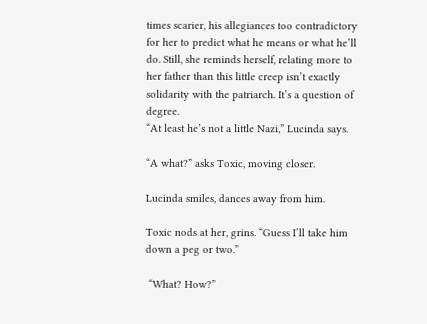times scarier, his allegiances too contradictory for her to predict what he means or what he’ll do. Still, she reminds herself, relating more to her father than this little creep isn’t exactly solidarity with the patriarch. It’s a question of degree.
“At least he’s not a little Nazi,” Lucinda says.

“A what?” asks Toxic, moving closer.

Lucinda smiles, dances away from him.

Toxic nods at her, grins. “Guess I’ll take him down a peg or two.”

 “What? How?”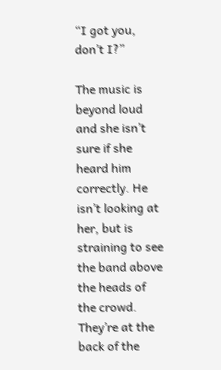“I got you, don’t I?”

The music is beyond loud and she isn’t sure if she heard him correctly. He isn’t looking at her, but is straining to see the band above the heads of the crowd. They’re at the back of the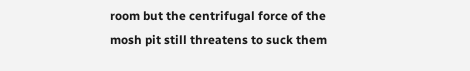room but the centrifugal force of the mosh pit still threatens to suck them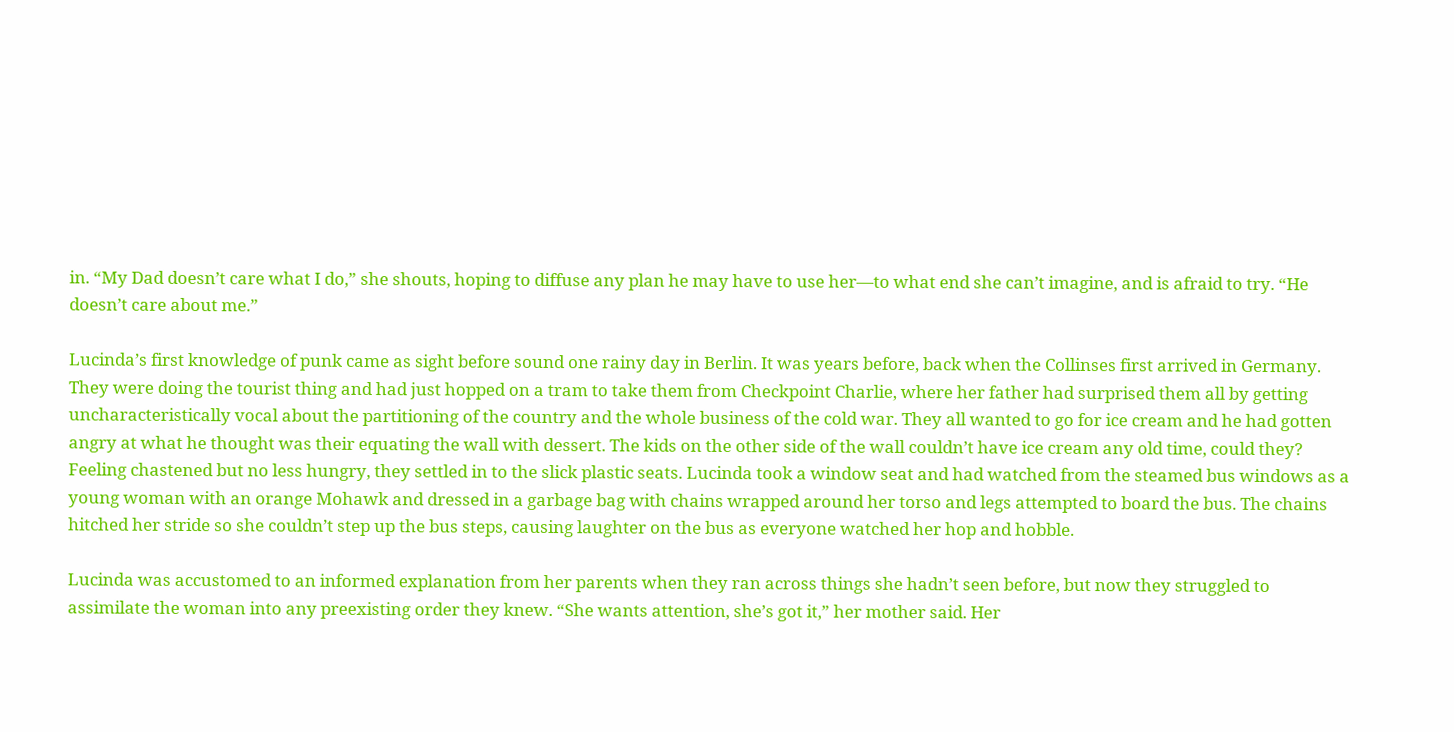in. “My Dad doesn’t care what I do,” she shouts, hoping to diffuse any plan he may have to use her—to what end she can’t imagine, and is afraid to try. “He doesn’t care about me.”

Lucinda’s first knowledge of punk came as sight before sound one rainy day in Berlin. It was years before, back when the Collinses first arrived in Germany. They were doing the tourist thing and had just hopped on a tram to take them from Checkpoint Charlie, where her father had surprised them all by getting uncharacteristically vocal about the partitioning of the country and the whole business of the cold war. They all wanted to go for ice cream and he had gotten angry at what he thought was their equating the wall with dessert. The kids on the other side of the wall couldn’t have ice cream any old time, could they? Feeling chastened but no less hungry, they settled in to the slick plastic seats. Lucinda took a window seat and had watched from the steamed bus windows as a young woman with an orange Mohawk and dressed in a garbage bag with chains wrapped around her torso and legs attempted to board the bus. The chains hitched her stride so she couldn’t step up the bus steps, causing laughter on the bus as everyone watched her hop and hobble.

Lucinda was accustomed to an informed explanation from her parents when they ran across things she hadn’t seen before, but now they struggled to assimilate the woman into any preexisting order they knew. “She wants attention, she’s got it,” her mother said. Her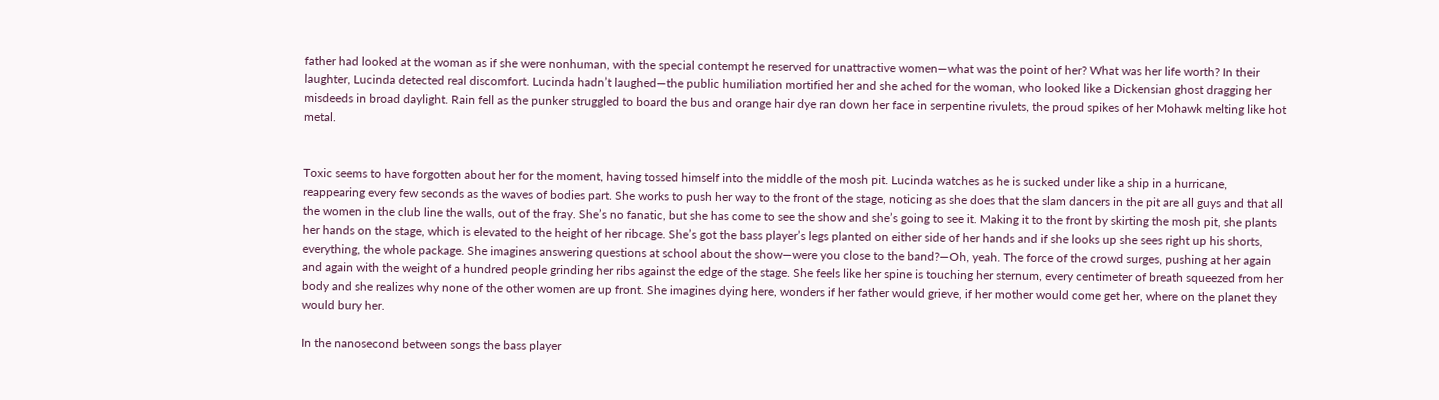father had looked at the woman as if she were nonhuman, with the special contempt he reserved for unattractive women—what was the point of her? What was her life worth? In their laughter, Lucinda detected real discomfort. Lucinda hadn’t laughed—the public humiliation mortified her and she ached for the woman, who looked like a Dickensian ghost dragging her misdeeds in broad daylight. Rain fell as the punker struggled to board the bus and orange hair dye ran down her face in serpentine rivulets, the proud spikes of her Mohawk melting like hot metal.


Toxic seems to have forgotten about her for the moment, having tossed himself into the middle of the mosh pit. Lucinda watches as he is sucked under like a ship in a hurricane, reappearing every few seconds as the waves of bodies part. She works to push her way to the front of the stage, noticing as she does that the slam dancers in the pit are all guys and that all the women in the club line the walls, out of the fray. She’s no fanatic, but she has come to see the show and she’s going to see it. Making it to the front by skirting the mosh pit, she plants her hands on the stage, which is elevated to the height of her ribcage. She’s got the bass player’s legs planted on either side of her hands and if she looks up she sees right up his shorts, everything, the whole package. She imagines answering questions at school about the show—were you close to the band?—Oh, yeah. The force of the crowd surges, pushing at her again and again with the weight of a hundred people grinding her ribs against the edge of the stage. She feels like her spine is touching her sternum, every centimeter of breath squeezed from her body and she realizes why none of the other women are up front. She imagines dying here, wonders if her father would grieve, if her mother would come get her, where on the planet they would bury her.

In the nanosecond between songs the bass player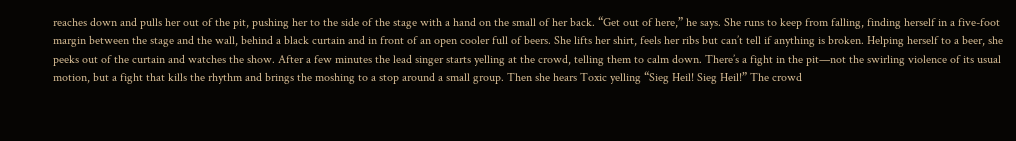reaches down and pulls her out of the pit, pushing her to the side of the stage with a hand on the small of her back. “Get out of here,” he says. She runs to keep from falling, finding herself in a five-foot margin between the stage and the wall, behind a black curtain and in front of an open cooler full of beers. She lifts her shirt, feels her ribs but can’t tell if anything is broken. Helping herself to a beer, she peeks out of the curtain and watches the show. After a few minutes the lead singer starts yelling at the crowd, telling them to calm down. There’s a fight in the pit—not the swirling violence of its usual motion, but a fight that kills the rhythm and brings the moshing to a stop around a small group. Then she hears Toxic yelling “Sieg Heil! Sieg Heil!” The crowd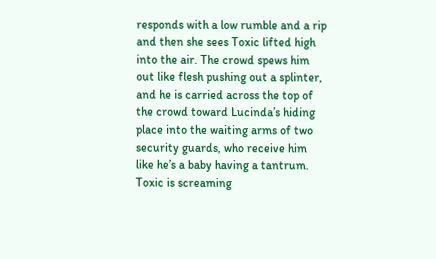responds with a low rumble and a rip and then she sees Toxic lifted high into the air. The crowd spews him out like flesh pushing out a splinter, and he is carried across the top of the crowd toward Lucinda’s hiding place into the waiting arms of two security guards, who receive him like he’s a baby having a tantrum. Toxic is screaming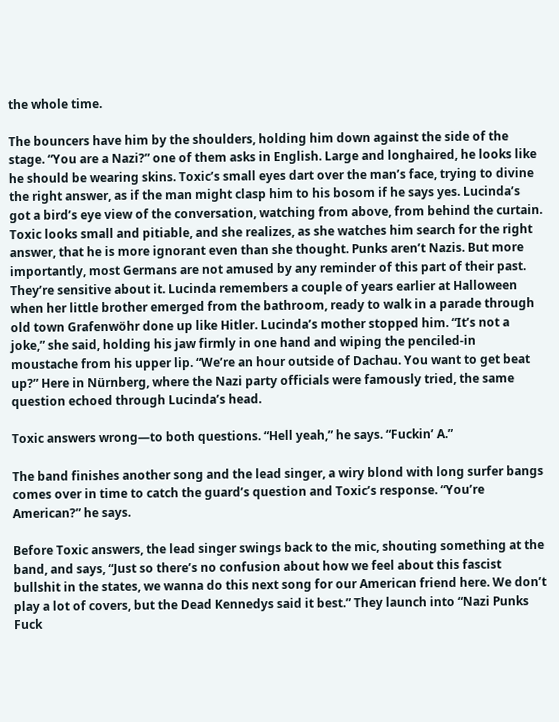the whole time.

The bouncers have him by the shoulders, holding him down against the side of the stage. “You are a Nazi?” one of them asks in English. Large and longhaired, he looks like he should be wearing skins. Toxic’s small eyes dart over the man’s face, trying to divine the right answer, as if the man might clasp him to his bosom if he says yes. Lucinda’s got a bird’s eye view of the conversation, watching from above, from behind the curtain. Toxic looks small and pitiable, and she realizes, as she watches him search for the right answer, that he is more ignorant even than she thought. Punks aren’t Nazis. But more importantly, most Germans are not amused by any reminder of this part of their past. They’re sensitive about it. Lucinda remembers a couple of years earlier at Halloween when her little brother emerged from the bathroom, ready to walk in a parade through old town Grafenwöhr done up like Hitler. Lucinda’s mother stopped him. “It’s not a joke,” she said, holding his jaw firmly in one hand and wiping the penciled-in moustache from his upper lip. “We’re an hour outside of Dachau. You want to get beat up?” Here in Nürnberg, where the Nazi party officials were famously tried, the same question echoed through Lucinda’s head.

Toxic answers wrong—to both questions. “Hell yeah,” he says. “Fuckin’ A.”

The band finishes another song and the lead singer, a wiry blond with long surfer bangs comes over in time to catch the guard’s question and Toxic’s response. “You’re American?” he says.

Before Toxic answers, the lead singer swings back to the mic, shouting something at the band, and says, “Just so there’s no confusion about how we feel about this fascist bullshit in the states, we wanna do this next song for our American friend here. We don’t play a lot of covers, but the Dead Kennedys said it best.” They launch into “Nazi Punks Fuck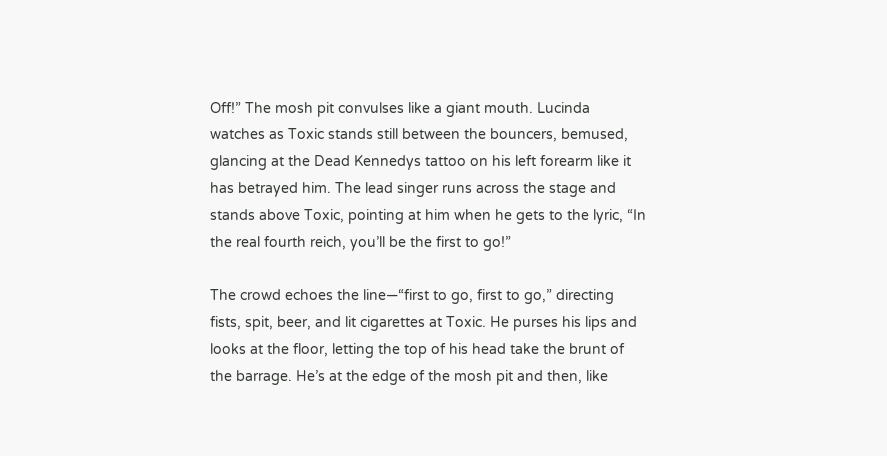Off!” The mosh pit convulses like a giant mouth. Lucinda watches as Toxic stands still between the bouncers, bemused, glancing at the Dead Kennedys tattoo on his left forearm like it has betrayed him. The lead singer runs across the stage and stands above Toxic, pointing at him when he gets to the lyric, “In the real fourth reich, you’ll be the first to go!”

The crowd echoes the line—“first to go, first to go,” directing fists, spit, beer, and lit cigarettes at Toxic. He purses his lips and looks at the floor, letting the top of his head take the brunt of the barrage. He’s at the edge of the mosh pit and then, like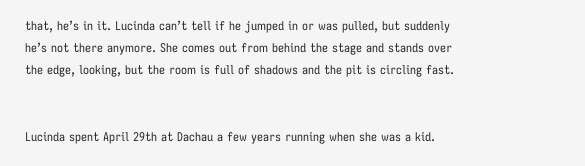that, he’s in it. Lucinda can’t tell if he jumped in or was pulled, but suddenly he’s not there anymore. She comes out from behind the stage and stands over the edge, looking, but the room is full of shadows and the pit is circling fast.


Lucinda spent April 29th at Dachau a few years running when she was a kid.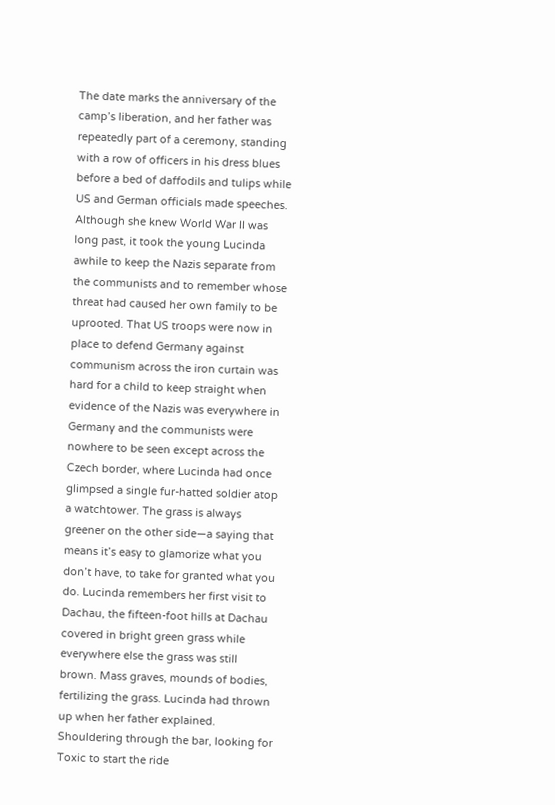The date marks the anniversary of the camp’s liberation, and her father was repeatedly part of a ceremony, standing with a row of officers in his dress blues before a bed of daffodils and tulips while US and German officials made speeches. Although she knew World War II was long past, it took the young Lucinda awhile to keep the Nazis separate from the communists and to remember whose threat had caused her own family to be uprooted. That US troops were now in place to defend Germany against communism across the iron curtain was hard for a child to keep straight when evidence of the Nazis was everywhere in Germany and the communists were nowhere to be seen except across the Czech border, where Lucinda had once glimpsed a single fur-hatted soldier atop a watchtower. The grass is always greener on the other side—a saying that means it’s easy to glamorize what you don’t have, to take for granted what you do. Lucinda remembers her first visit to Dachau, the fifteen-foot hills at Dachau covered in bright green grass while everywhere else the grass was still brown. Mass graves, mounds of bodies, fertilizing the grass. Lucinda had thrown up when her father explained. Shouldering through the bar, looking for Toxic to start the ride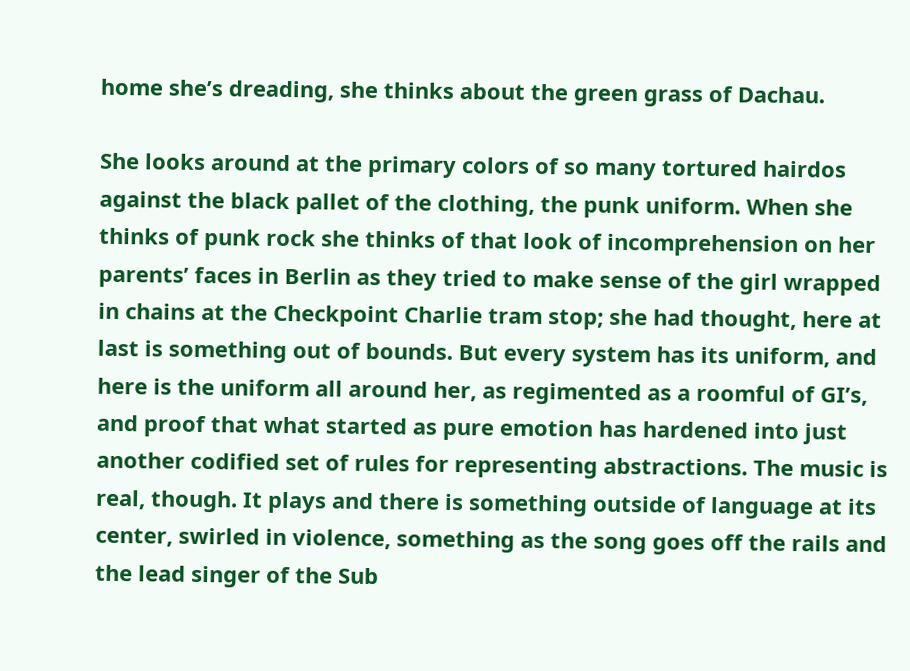home she’s dreading, she thinks about the green grass of Dachau.

She looks around at the primary colors of so many tortured hairdos against the black pallet of the clothing, the punk uniform. When she thinks of punk rock she thinks of that look of incomprehension on her parents’ faces in Berlin as they tried to make sense of the girl wrapped in chains at the Checkpoint Charlie tram stop; she had thought, here at last is something out of bounds. But every system has its uniform, and here is the uniform all around her, as regimented as a roomful of GI’s, and proof that what started as pure emotion has hardened into just another codified set of rules for representing abstractions. The music is real, though. It plays and there is something outside of language at its center, swirled in violence, something as the song goes off the rails and the lead singer of the Sub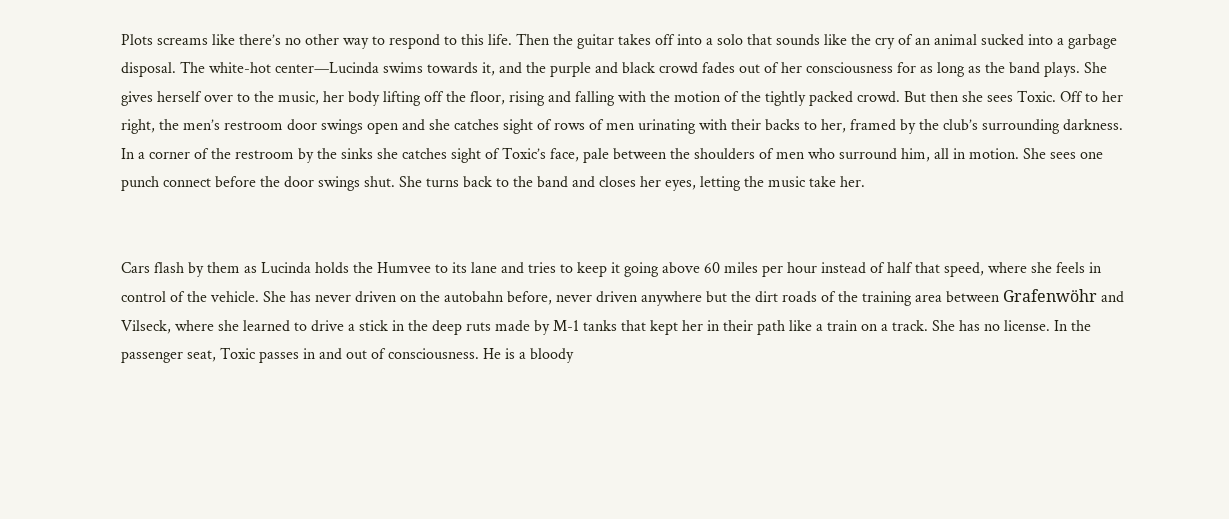Plots screams like there’s no other way to respond to this life. Then the guitar takes off into a solo that sounds like the cry of an animal sucked into a garbage disposal. The white-hot center—Lucinda swims towards it, and the purple and black crowd fades out of her consciousness for as long as the band plays. She gives herself over to the music, her body lifting off the floor, rising and falling with the motion of the tightly packed crowd. But then she sees Toxic. Off to her right, the men’s restroom door swings open and she catches sight of rows of men urinating with their backs to her, framed by the club’s surrounding darkness. In a corner of the restroom by the sinks she catches sight of Toxic’s face, pale between the shoulders of men who surround him, all in motion. She sees one punch connect before the door swings shut. She turns back to the band and closes her eyes, letting the music take her.


Cars flash by them as Lucinda holds the Humvee to its lane and tries to keep it going above 60 miles per hour instead of half that speed, where she feels in control of the vehicle. She has never driven on the autobahn before, never driven anywhere but the dirt roads of the training area between Grafenwöhr and Vilseck, where she learned to drive a stick in the deep ruts made by M-1 tanks that kept her in their path like a train on a track. She has no license. In the passenger seat, Toxic passes in and out of consciousness. He is a bloody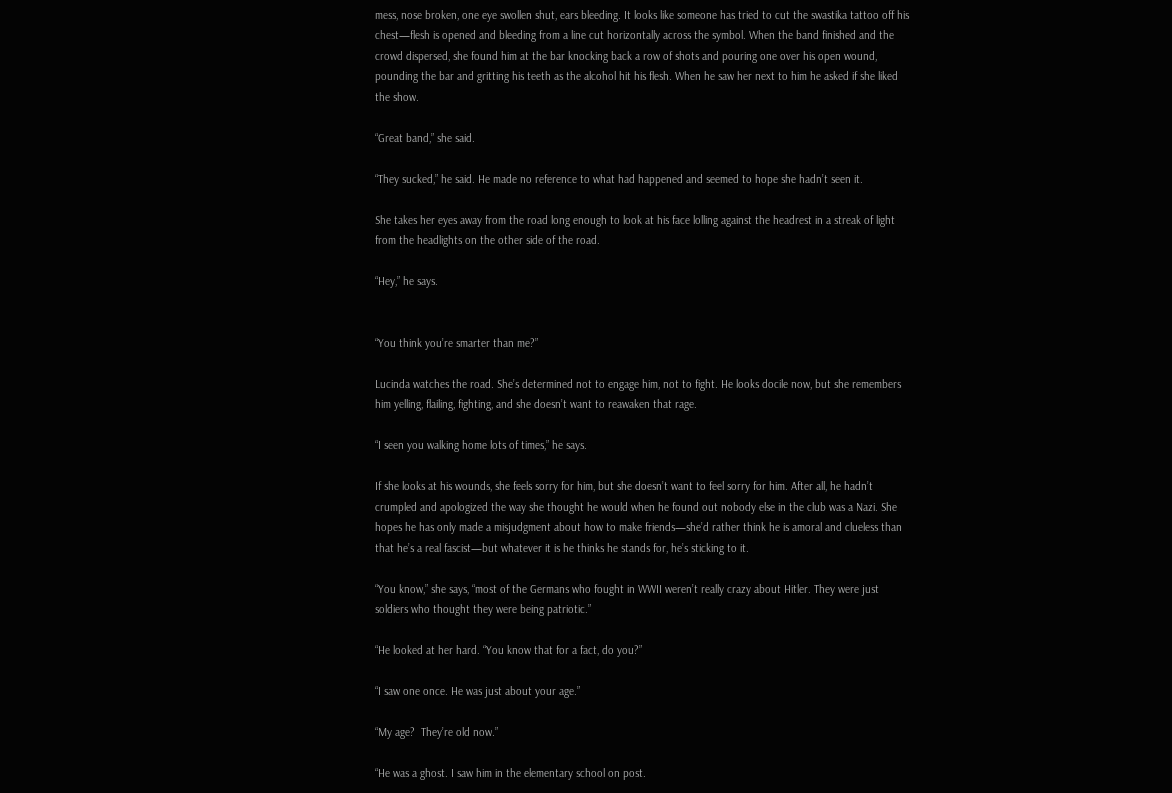mess, nose broken, one eye swollen shut, ears bleeding. It looks like someone has tried to cut the swastika tattoo off his chest—flesh is opened and bleeding from a line cut horizontally across the symbol. When the band finished and the crowd dispersed, she found him at the bar knocking back a row of shots and pouring one over his open wound, pounding the bar and gritting his teeth as the alcohol hit his flesh. When he saw her next to him he asked if she liked the show.

“Great band,” she said.

“They sucked,” he said. He made no reference to what had happened and seemed to hope she hadn’t seen it.

She takes her eyes away from the road long enough to look at his face lolling against the headrest in a streak of light from the headlights on the other side of the road.

“Hey,” he says.


“You think you’re smarter than me?”

Lucinda watches the road. She’s determined not to engage him, not to fight. He looks docile now, but she remembers him yelling, flailing, fighting, and she doesn’t want to reawaken that rage.

“I seen you walking home lots of times,” he says.

If she looks at his wounds, she feels sorry for him, but she doesn’t want to feel sorry for him. After all, he hadn’t crumpled and apologized the way she thought he would when he found out nobody else in the club was a Nazi. She hopes he has only made a misjudgment about how to make friends—she’d rather think he is amoral and clueless than that he’s a real fascist—but whatever it is he thinks he stands for, he’s sticking to it.

“You know,” she says, “most of the Germans who fought in WWII weren’t really crazy about Hitler. They were just soldiers who thought they were being patriotic.”

“He looked at her hard. “You know that for a fact, do you?”

“I saw one once. He was just about your age.”

“My age?  They’re old now.”

“He was a ghost. I saw him in the elementary school on post.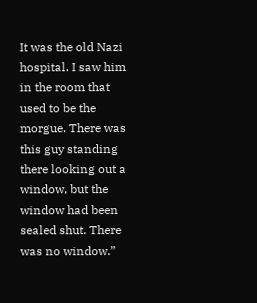It was the old Nazi hospital. I saw him in the room that used to be the morgue. There was this guy standing there looking out a window, but the window had been sealed shut. There was no window.”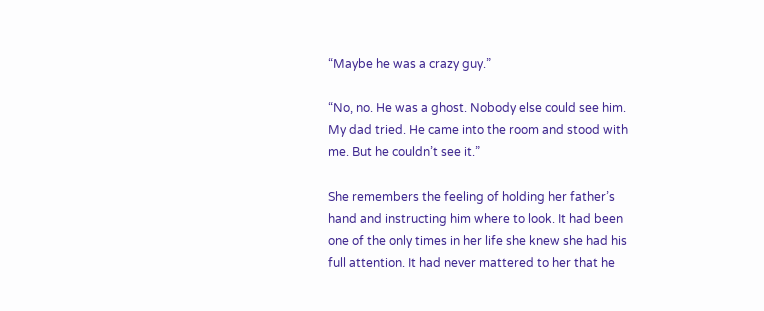“Maybe he was a crazy guy.”

“No, no. He was a ghost. Nobody else could see him. My dad tried. He came into the room and stood with me. But he couldn’t see it.”

She remembers the feeling of holding her father’s hand and instructing him where to look. It had been one of the only times in her life she knew she had his full attention. It had never mattered to her that he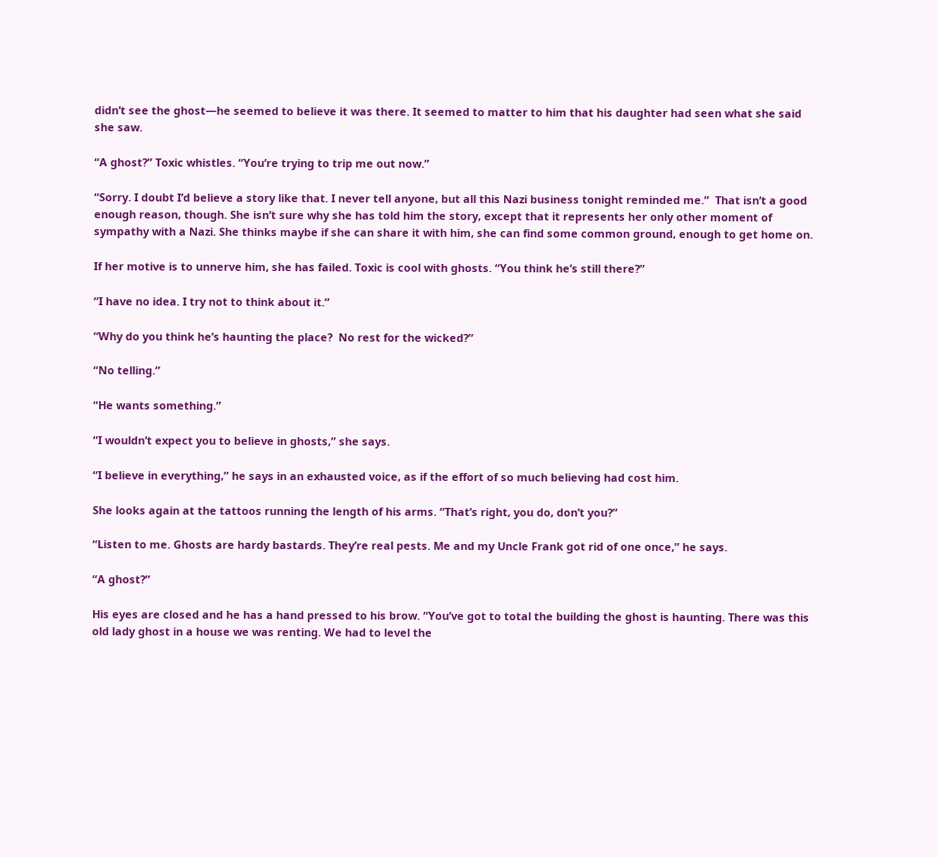didn’t see the ghost—he seemed to believe it was there. It seemed to matter to him that his daughter had seen what she said she saw.

“A ghost?” Toxic whistles. “You’re trying to trip me out now.”

“Sorry. I doubt I’d believe a story like that. I never tell anyone, but all this Nazi business tonight reminded me.”  That isn’t a good enough reason, though. She isn’t sure why she has told him the story, except that it represents her only other moment of sympathy with a Nazi. She thinks maybe if she can share it with him, she can find some common ground, enough to get home on.

If her motive is to unnerve him, she has failed. Toxic is cool with ghosts. “You think he’s still there?”

“I have no idea. I try not to think about it.”

“Why do you think he’s haunting the place?  No rest for the wicked?”

“No telling.”

“He wants something.”

“I wouldn’t expect you to believe in ghosts,” she says.

“I believe in everything,” he says in an exhausted voice, as if the effort of so much believing had cost him.

She looks again at the tattoos running the length of his arms. “That’s right, you do, don’t you?”

“Listen to me. Ghosts are hardy bastards. They’re real pests. Me and my Uncle Frank got rid of one once,” he says.

“A ghost?”

His eyes are closed and he has a hand pressed to his brow. “You’ve got to total the building the ghost is haunting. There was this old lady ghost in a house we was renting. We had to level the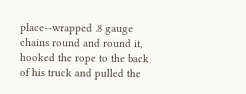place--wrapped .8 gauge chains round and round it, hooked the rope to the back of his truck and pulled the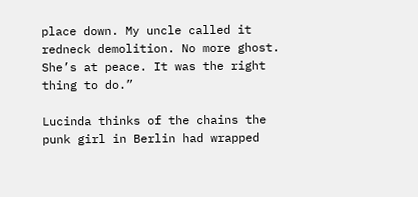place down. My uncle called it redneck demolition. No more ghost. She’s at peace. It was the right thing to do.”

Lucinda thinks of the chains the punk girl in Berlin had wrapped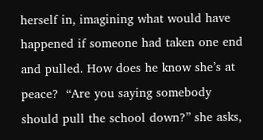herself in, imagining what would have happened if someone had taken one end and pulled. How does he know she’s at peace?  “Are you saying somebody should pull the school down?” she asks,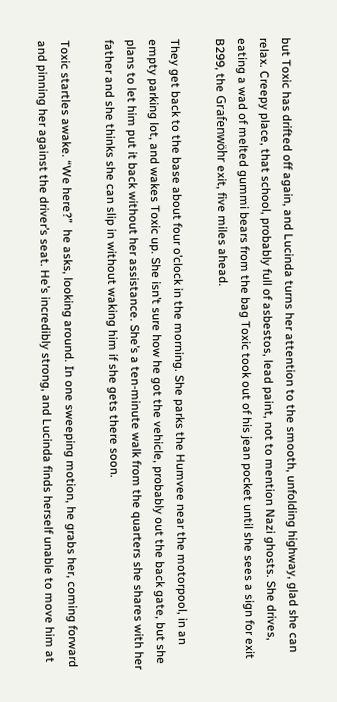but Toxic has drifted off again, and Lucinda turns her attention to the smooth, unfolding highway, glad she can relax. Creepy place, that school, probably full of asbestos, lead paint, not to mention Nazi ghosts. She drives, eating a wad of melted gummi bears from the bag Toxic took out of his jean pocket until she sees a sign for exit B299, the Grafenwöhr exit, five miles ahead.

They get back to the base about four o’clock in the morning. She parks the Humvee near the motorpool, in an empty parking lot, and wakes Toxic up. She isn’t sure how he got the vehicle, probably out the back gate, but she plans to let him put it back without her assistance. She’s a ten-minute walk from the quarters she shares with her father and she thinks she can slip in without waking him if she gets there soon.

Toxic startles awake. “We here?”  he asks, looking around. In one sweeping motion, he grabs her, coming forward and pinning her against the driver’s seat. He’s incredibly strong, and Lucinda finds herself unable to move him at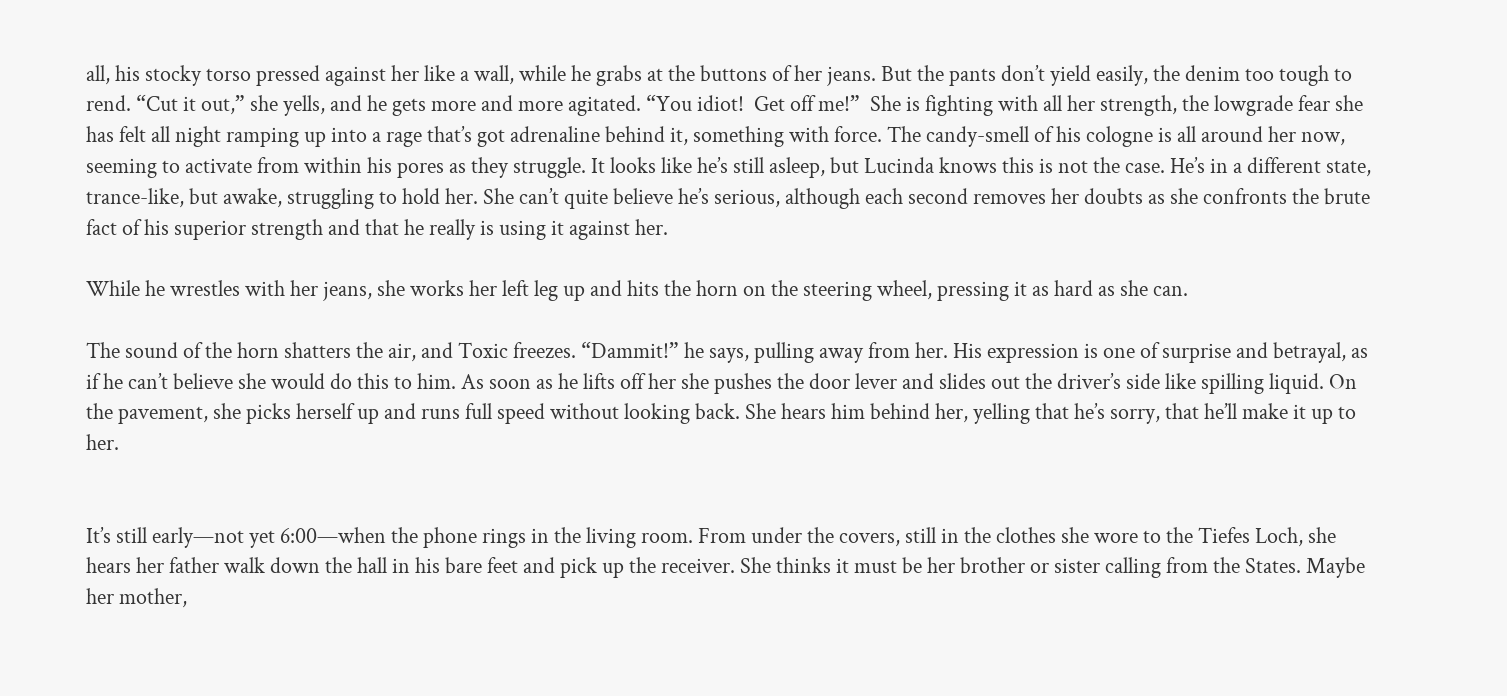all, his stocky torso pressed against her like a wall, while he grabs at the buttons of her jeans. But the pants don’t yield easily, the denim too tough to rend. “Cut it out,” she yells, and he gets more and more agitated. “You idiot!  Get off me!”  She is fighting with all her strength, the lowgrade fear she has felt all night ramping up into a rage that’s got adrenaline behind it, something with force. The candy-smell of his cologne is all around her now, seeming to activate from within his pores as they struggle. It looks like he’s still asleep, but Lucinda knows this is not the case. He’s in a different state, trance-like, but awake, struggling to hold her. She can’t quite believe he’s serious, although each second removes her doubts as she confronts the brute fact of his superior strength and that he really is using it against her.

While he wrestles with her jeans, she works her left leg up and hits the horn on the steering wheel, pressing it as hard as she can.

The sound of the horn shatters the air, and Toxic freezes. “Dammit!” he says, pulling away from her. His expression is one of surprise and betrayal, as if he can’t believe she would do this to him. As soon as he lifts off her she pushes the door lever and slides out the driver’s side like spilling liquid. On the pavement, she picks herself up and runs full speed without looking back. She hears him behind her, yelling that he’s sorry, that he’ll make it up to her.


It’s still early—not yet 6:00—when the phone rings in the living room. From under the covers, still in the clothes she wore to the Tiefes Loch, she hears her father walk down the hall in his bare feet and pick up the receiver. She thinks it must be her brother or sister calling from the States. Maybe her mother,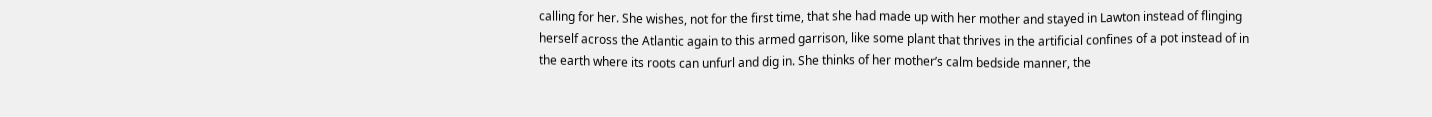calling for her. She wishes, not for the first time, that she had made up with her mother and stayed in Lawton instead of flinging herself across the Atlantic again to this armed garrison, like some plant that thrives in the artificial confines of a pot instead of in the earth where its roots can unfurl and dig in. She thinks of her mother’s calm bedside manner, the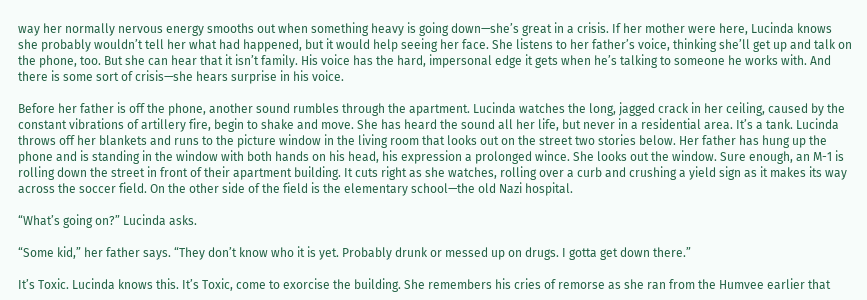way her normally nervous energy smooths out when something heavy is going down—she’s great in a crisis. If her mother were here, Lucinda knows she probably wouldn’t tell her what had happened, but it would help seeing her face. She listens to her father’s voice, thinking she’ll get up and talk on the phone, too. But she can hear that it isn’t family. His voice has the hard, impersonal edge it gets when he’s talking to someone he works with. And there is some sort of crisis—she hears surprise in his voice.

Before her father is off the phone, another sound rumbles through the apartment. Lucinda watches the long, jagged crack in her ceiling, caused by the constant vibrations of artillery fire, begin to shake and move. She has heard the sound all her life, but never in a residential area. It’s a tank. Lucinda throws off her blankets and runs to the picture window in the living room that looks out on the street two stories below. Her father has hung up the phone and is standing in the window with both hands on his head, his expression a prolonged wince. She looks out the window. Sure enough, an M-1 is rolling down the street in front of their apartment building. It cuts right as she watches, rolling over a curb and crushing a yield sign as it makes its way across the soccer field. On the other side of the field is the elementary school—the old Nazi hospital.

“What’s going on?” Lucinda asks.

“Some kid,” her father says. “They don’t know who it is yet. Probably drunk or messed up on drugs. I gotta get down there.”

It’s Toxic. Lucinda knows this. It’s Toxic, come to exorcise the building. She remembers his cries of remorse as she ran from the Humvee earlier that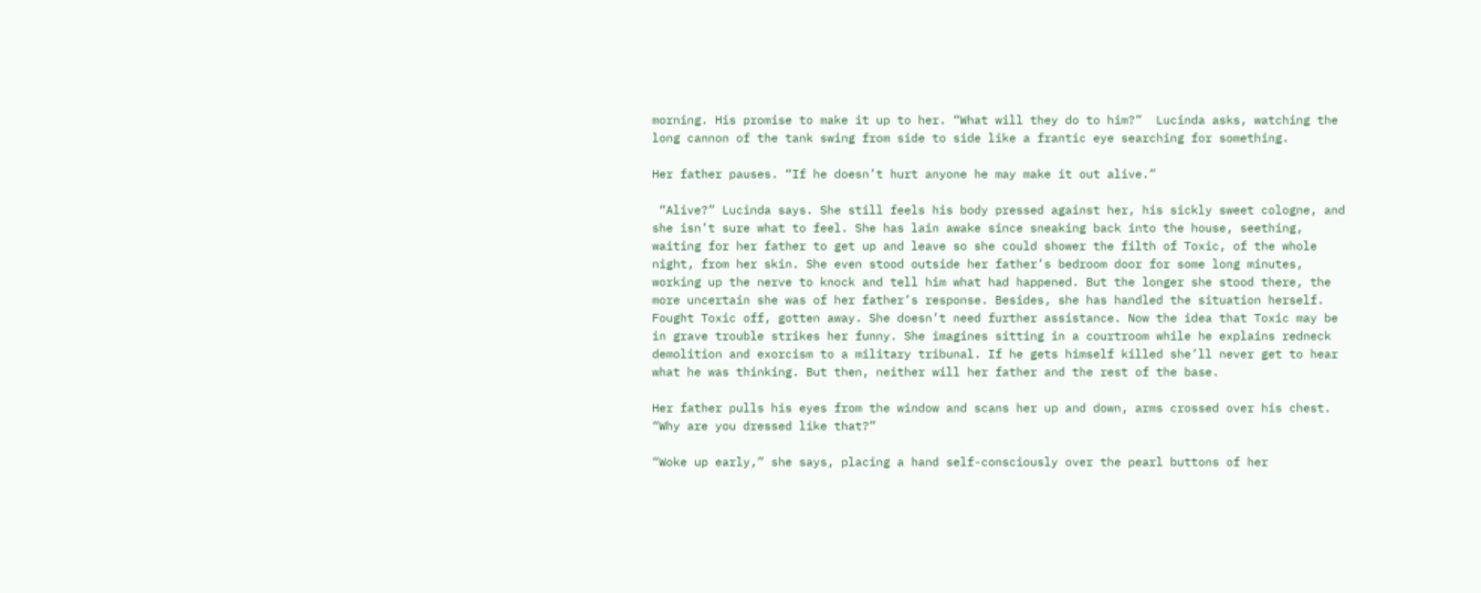morning. His promise to make it up to her. “What will they do to him?”  Lucinda asks, watching the long cannon of the tank swing from side to side like a frantic eye searching for something.

Her father pauses. “If he doesn’t hurt anyone he may make it out alive.”

 “Alive?” Lucinda says. She still feels his body pressed against her, his sickly sweet cologne, and she isn’t sure what to feel. She has lain awake since sneaking back into the house, seething, waiting for her father to get up and leave so she could shower the filth of Toxic, of the whole night, from her skin. She even stood outside her father’s bedroom door for some long minutes, working up the nerve to knock and tell him what had happened. But the longer she stood there, the more uncertain she was of her father’s response. Besides, she has handled the situation herself. Fought Toxic off, gotten away. She doesn’t need further assistance. Now the idea that Toxic may be in grave trouble strikes her funny. She imagines sitting in a courtroom while he explains redneck demolition and exorcism to a military tribunal. If he gets himself killed she’ll never get to hear what he was thinking. But then, neither will her father and the rest of the base.

Her father pulls his eyes from the window and scans her up and down, arms crossed over his chest. “Why are you dressed like that?”

“Woke up early,” she says, placing a hand self-consciously over the pearl buttons of her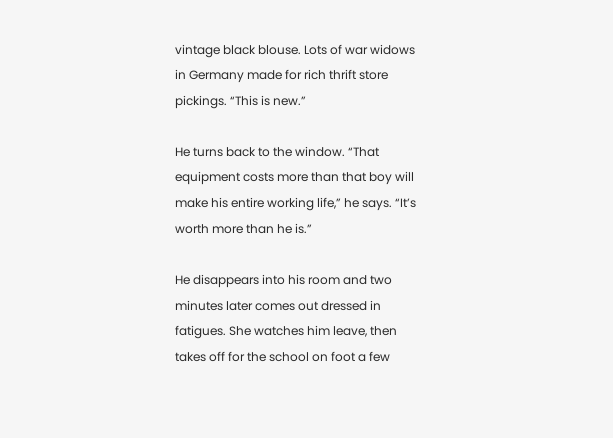vintage black blouse. Lots of war widows in Germany made for rich thrift store pickings. “This is new.”

He turns back to the window. “That equipment costs more than that boy will make his entire working life,” he says. “It’s worth more than he is.”

He disappears into his room and two minutes later comes out dressed in fatigues. She watches him leave, then takes off for the school on foot a few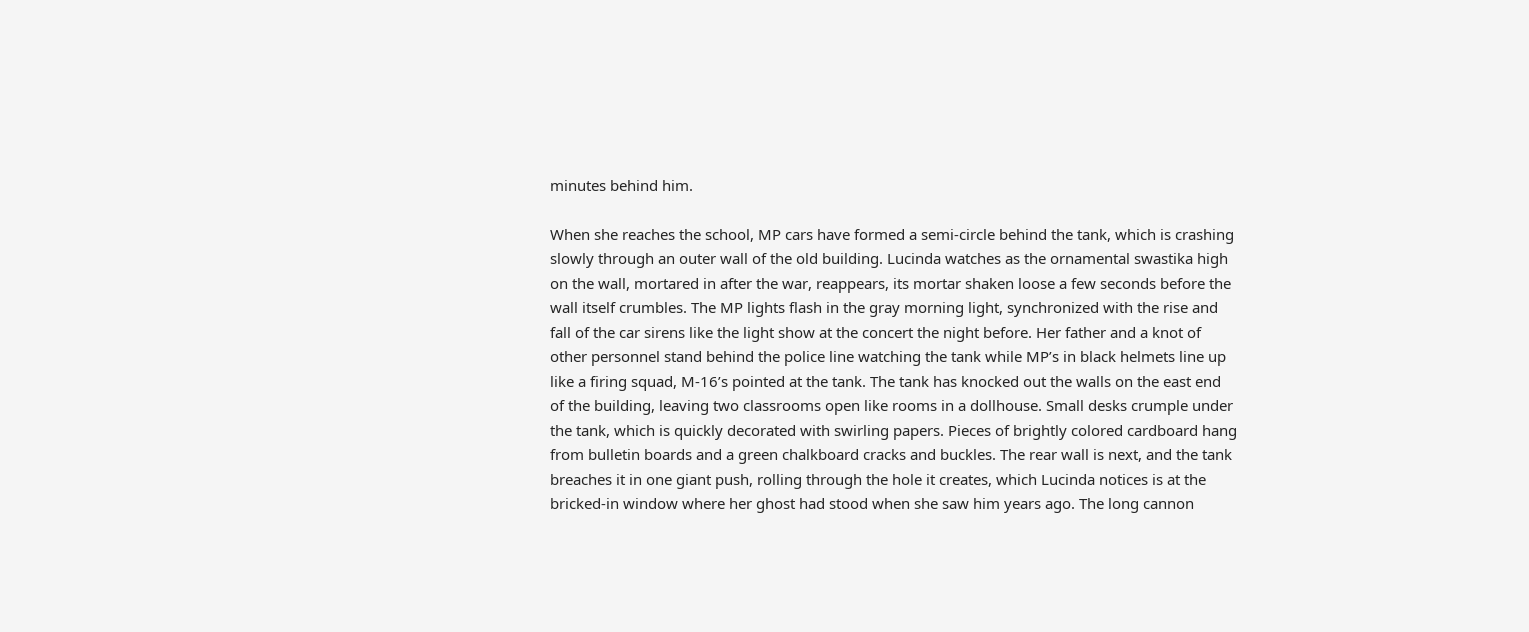minutes behind him.

When she reaches the school, MP cars have formed a semi-circle behind the tank, which is crashing slowly through an outer wall of the old building. Lucinda watches as the ornamental swastika high on the wall, mortared in after the war, reappears, its mortar shaken loose a few seconds before the wall itself crumbles. The MP lights flash in the gray morning light, synchronized with the rise and fall of the car sirens like the light show at the concert the night before. Her father and a knot of other personnel stand behind the police line watching the tank while MP’s in black helmets line up like a firing squad, M-16’s pointed at the tank. The tank has knocked out the walls on the east end of the building, leaving two classrooms open like rooms in a dollhouse. Small desks crumple under the tank, which is quickly decorated with swirling papers. Pieces of brightly colored cardboard hang from bulletin boards and a green chalkboard cracks and buckles. The rear wall is next, and the tank breaches it in one giant push, rolling through the hole it creates, which Lucinda notices is at the bricked-in window where her ghost had stood when she saw him years ago. The long cannon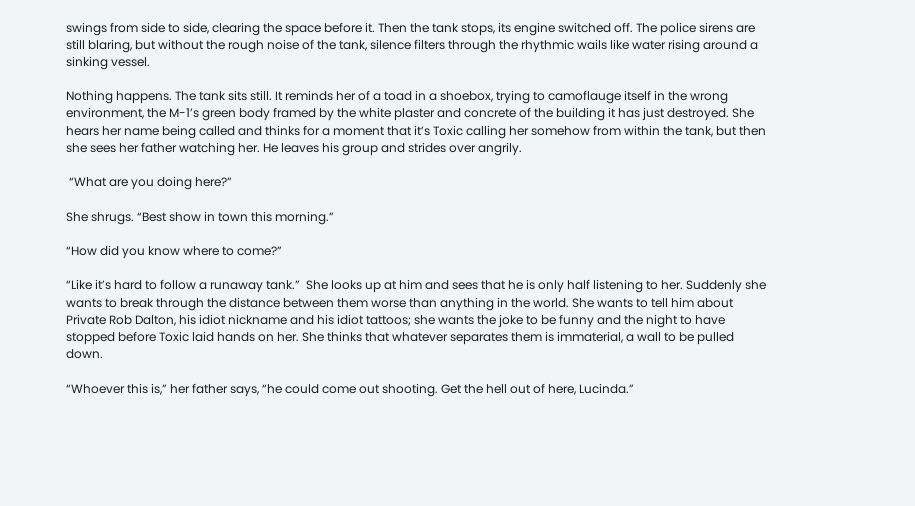swings from side to side, clearing the space before it. Then the tank stops, its engine switched off. The police sirens are still blaring, but without the rough noise of the tank, silence filters through the rhythmic wails like water rising around a sinking vessel.

Nothing happens. The tank sits still. It reminds her of a toad in a shoebox, trying to camoflauge itself in the wrong environment, the M-1’s green body framed by the white plaster and concrete of the building it has just destroyed. She hears her name being called and thinks for a moment that it’s Toxic calling her somehow from within the tank, but then she sees her father watching her. He leaves his group and strides over angrily.

 “What are you doing here?”

She shrugs. “Best show in town this morning.”

“How did you know where to come?”

“Like it’s hard to follow a runaway tank.”  She looks up at him and sees that he is only half listening to her. Suddenly she wants to break through the distance between them worse than anything in the world. She wants to tell him about Private Rob Dalton, his idiot nickname and his idiot tattoos; she wants the joke to be funny and the night to have stopped before Toxic laid hands on her. She thinks that whatever separates them is immaterial, a wall to be pulled down.

“Whoever this is,” her father says, “he could come out shooting. Get the hell out of here, Lucinda.”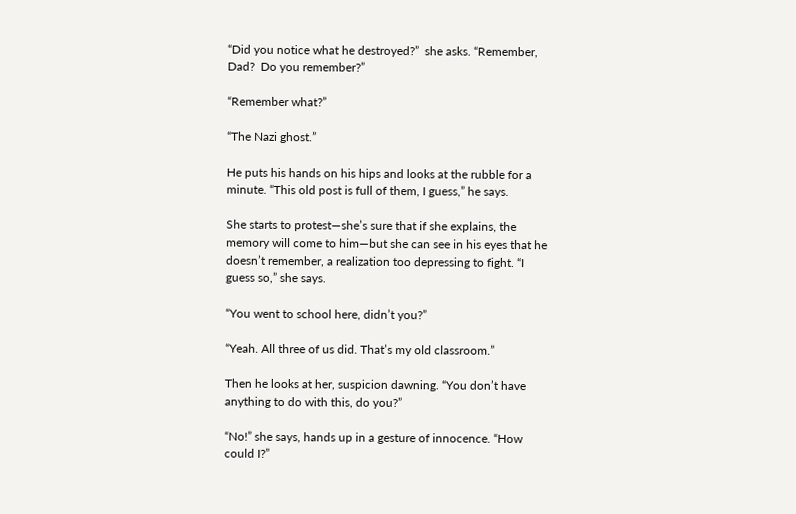“Did you notice what he destroyed?”  she asks. “Remember, Dad?  Do you remember?”

“Remember what?”

“The Nazi ghost.”

He puts his hands on his hips and looks at the rubble for a minute. “This old post is full of them, I guess,” he says.

She starts to protest—she’s sure that if she explains, the memory will come to him—but she can see in his eyes that he doesn’t remember, a realization too depressing to fight. “I guess so,” she says.

“You went to school here, didn’t you?”

“Yeah. All three of us did. That’s my old classroom.”

Then he looks at her, suspicion dawning. “You don’t have anything to do with this, do you?”

“No!” she says, hands up in a gesture of innocence. “How could I?”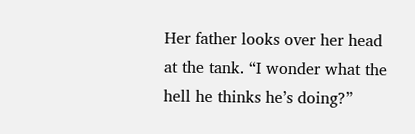Her father looks over her head at the tank. “I wonder what the hell he thinks he’s doing?”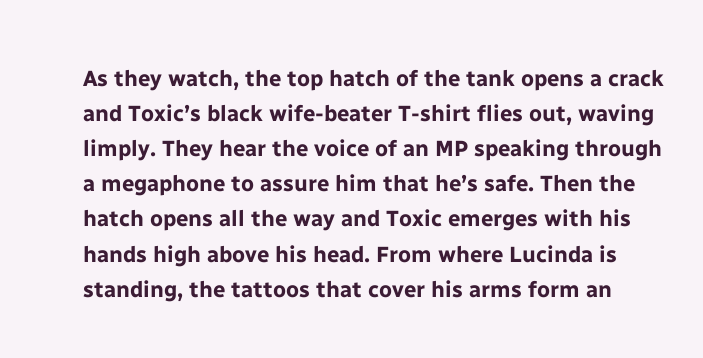As they watch, the top hatch of the tank opens a crack and Toxic’s black wife-beater T-shirt flies out, waving limply. They hear the voice of an MP speaking through a megaphone to assure him that he’s safe. Then the hatch opens all the way and Toxic emerges with his hands high above his head. From where Lucinda is standing, the tattoos that cover his arms form an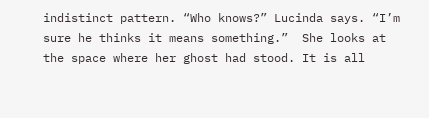indistinct pattern. “Who knows?” Lucinda says. “I’m sure he thinks it means something.”  She looks at the space where her ghost had stood. It is all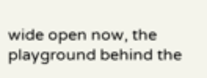wide open now, the playground behind the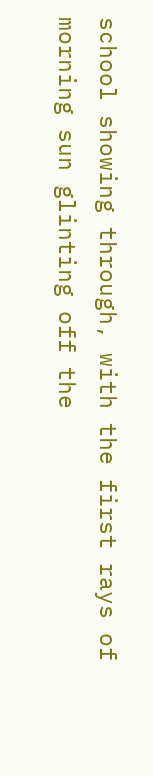school showing through, with the first rays of morning sun glinting off the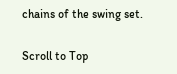chains of the swing set.

Scroll to Top